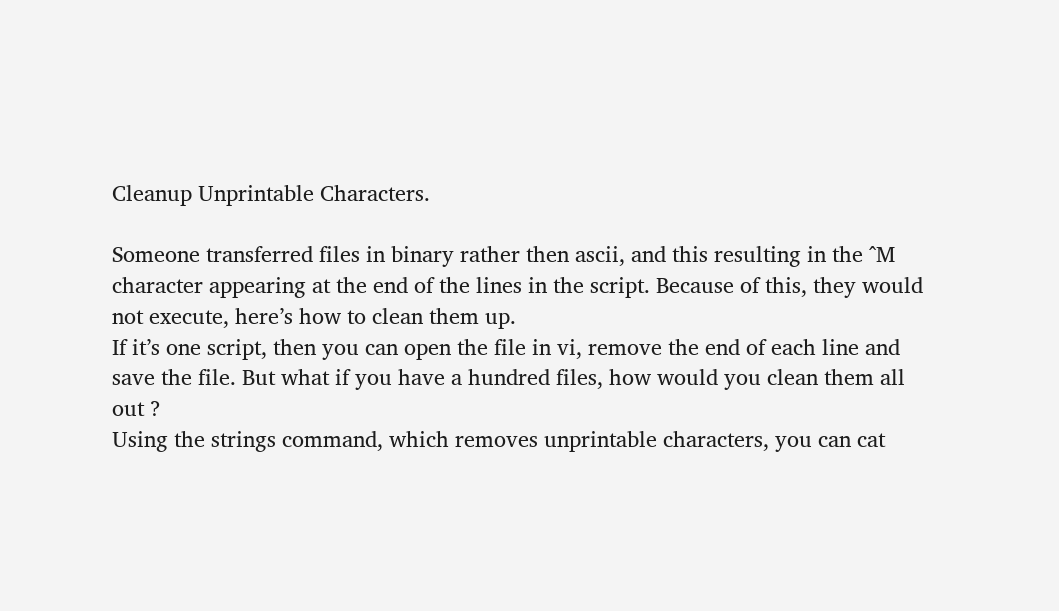Cleanup Unprintable Characters.

Someone transferred files in binary rather then ascii, and this resulting in the ^M character appearing at the end of the lines in the script. Because of this, they would not execute, here’s how to clean them up.
If it’s one script, then you can open the file in vi, remove the end of each line and save the file. But what if you have a hundred files, how would you clean them all out ?
Using the strings command, which removes unprintable characters, you can cat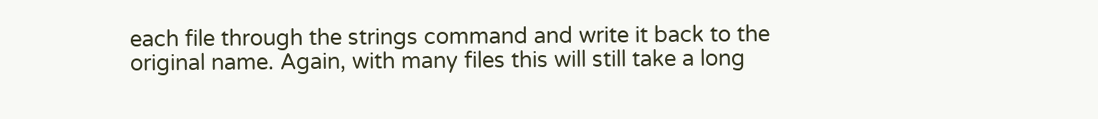each file through the strings command and write it back to the original name. Again, with many files this will still take a long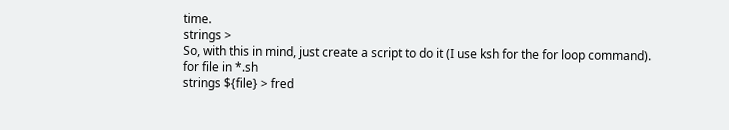time.
strings >
So, with this in mind, just create a script to do it (I use ksh for the for loop command).
for file in *.sh
strings ${file} > fred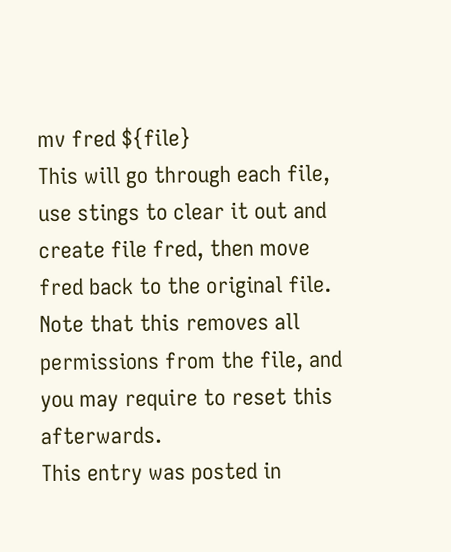mv fred ${file}
This will go through each file, use stings to clear it out and create file fred, then move fred back to the original file. Note that this removes all permissions from the file, and you may require to reset this afterwards.
This entry was posted in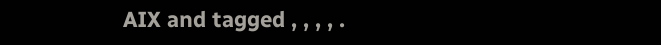AIX and tagged , , , , .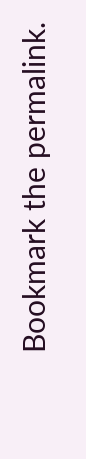Bookmark the permalink.